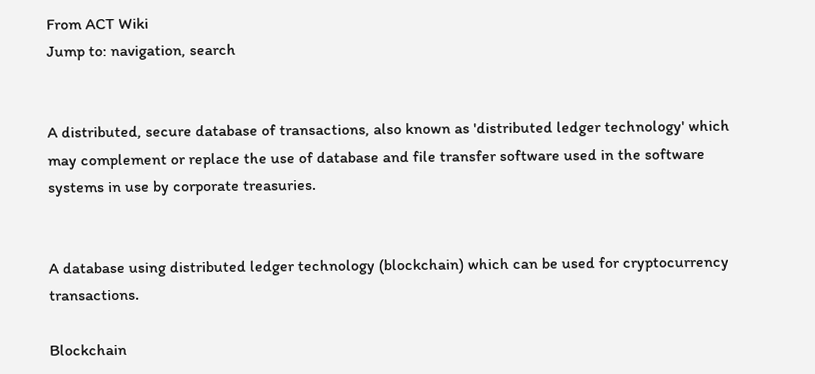From ACT Wiki
Jump to: navigation, search


A distributed, secure database of transactions, also known as 'distributed ledger technology' which may complement or replace the use of database and file transfer software used in the software systems in use by corporate treasuries.


A database using distributed ledger technology (blockchain) which can be used for cryptocurrency transactions.

Blockchain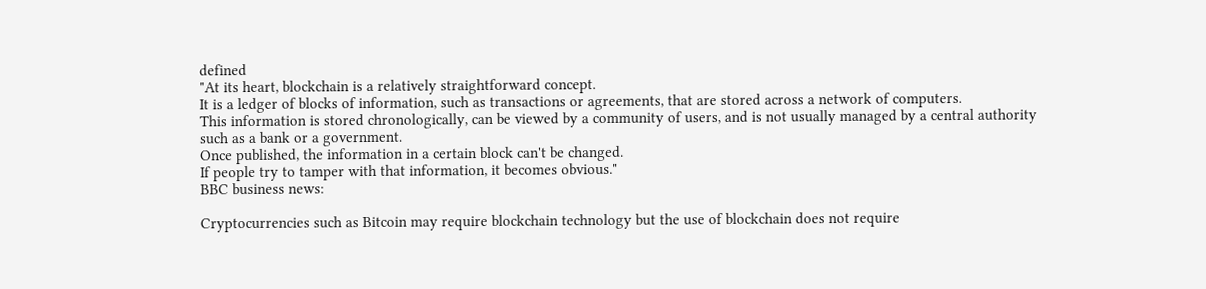defined
"At its heart, blockchain is a relatively straightforward concept.
It is a ledger of blocks of information, such as transactions or agreements, that are stored across a network of computers.
This information is stored chronologically, can be viewed by a community of users, and is not usually managed by a central authority such as a bank or a government.
Once published, the information in a certain block can't be changed.
If people try to tamper with that information, it becomes obvious."
BBC business news:

Cryptocurrencies such as Bitcoin may require blockchain technology but the use of blockchain does not require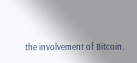the involvement of Bitcoin.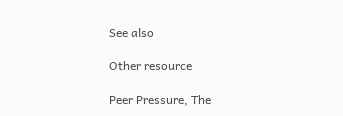See also

Other resource

Peer Pressure, The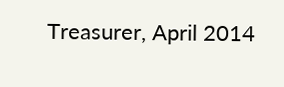Treasurer, April 2014